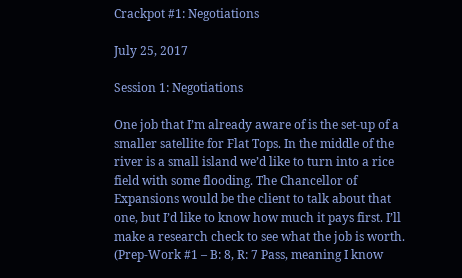Crackpot #1: Negotiations

July 25, 2017

Session 1: Negotiations

One job that I’m already aware of is the set-up of a smaller satellite for Flat Tops. In the middle of the river is a small island we’d like to turn into a rice field with some flooding. The Chancellor of Expansions would be the client to talk about that one, but I’d like to know how much it pays first. I’ll make a research check to see what the job is worth. (Prep-Work #1 – B: 8, R: 7 Pass, meaning I know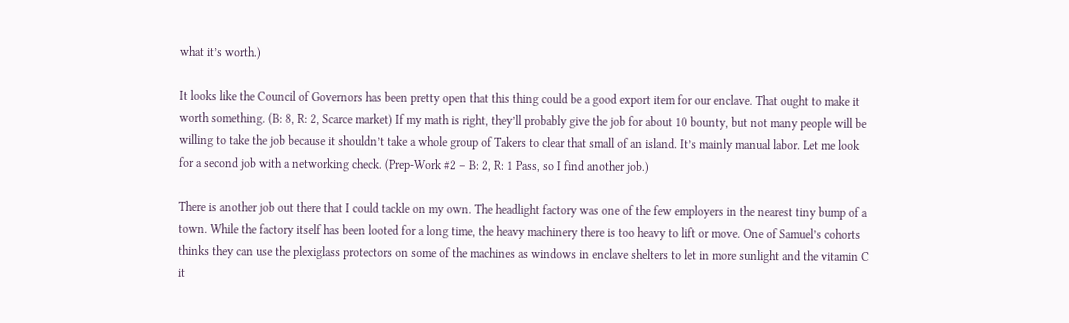what it’s worth.)

It looks like the Council of Governors has been pretty open that this thing could be a good export item for our enclave. That ought to make it worth something. (B: 8, R: 2, Scarce market) If my math is right, they’ll probably give the job for about 10 bounty, but not many people will be willing to take the job because it shouldn’t take a whole group of Takers to clear that small of an island. It’s mainly manual labor. Let me look for a second job with a networking check. (Prep-Work #2 – B: 2, R: 1 Pass, so I find another job.)

There is another job out there that I could tackle on my own. The headlight factory was one of the few employers in the nearest tiny bump of a town. While the factory itself has been looted for a long time, the heavy machinery there is too heavy to lift or move. One of Samuel’s cohorts thinks they can use the plexiglass protectors on some of the machines as windows in enclave shelters to let in more sunlight and the vitamin C it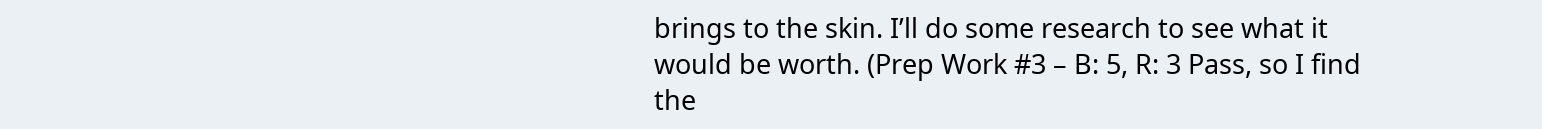brings to the skin. I’ll do some research to see what it would be worth. (Prep Work #3 – B: 5, R: 3 Pass, so I find the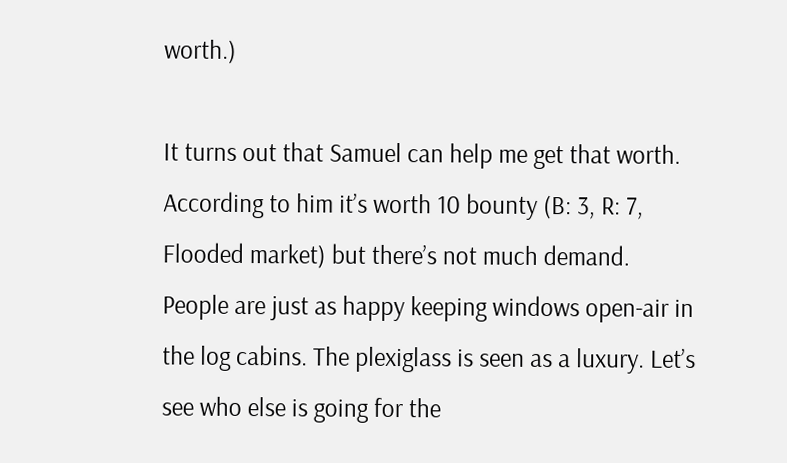worth.)

It turns out that Samuel can help me get that worth. According to him it’s worth 10 bounty (B: 3, R: 7, Flooded market) but there’s not much demand. People are just as happy keeping windows open-air in the log cabins. The plexiglass is seen as a luxury. Let’s see who else is going for the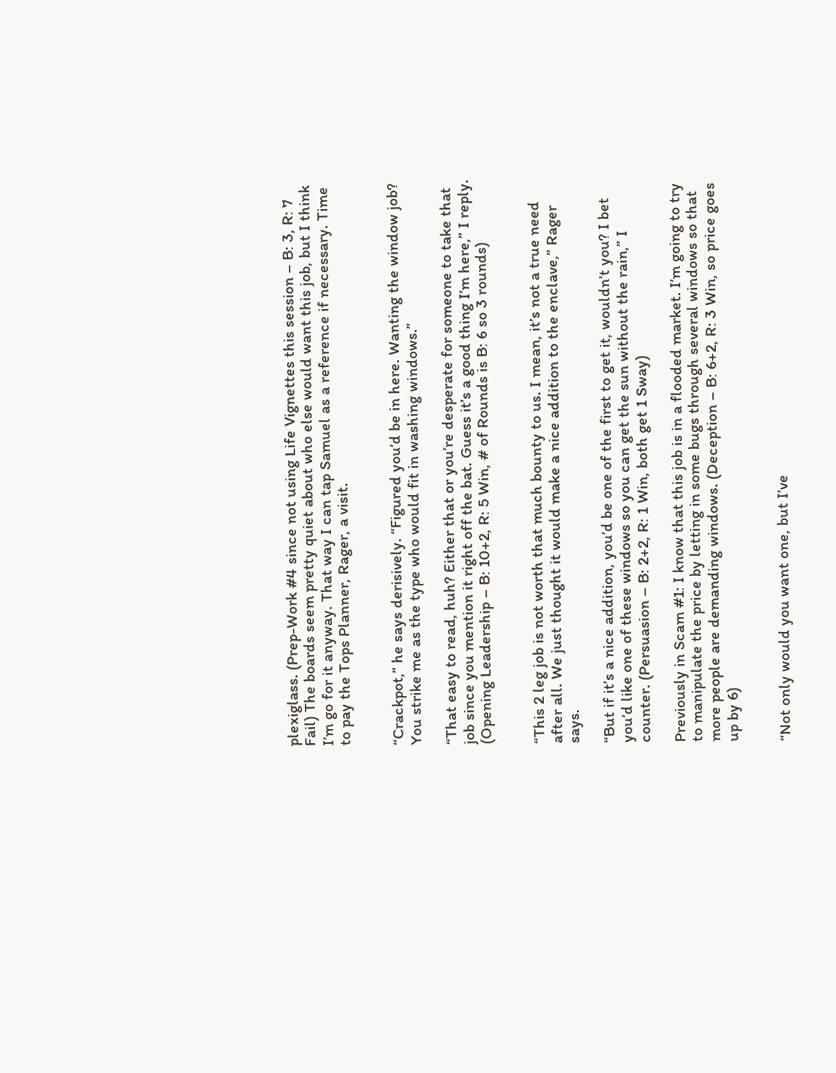plexiglass. (Prep-Work #4 since not using Life Vignettes this session – B: 3, R: 7 Fail) The boards seem pretty quiet about who else would want this job, but I think I’m go for it anyway. That way I can tap Samuel as a reference if necessary. Time to pay the Tops Planner, Rager, a visit.


“Crackpot,” he says derisively. “Figured you’d be in here. Wanting the window job? You strike me as the type who would fit in washing windows.”

“That easy to read, huh? Either that or you’re desperate for someone to take that job since you mention it right off the bat. Guess it’s a good thing I’m here,” I reply. (Opening Leadership – B: 10+2, R: 5 Win, # of Rounds is B: 6 so 3 rounds)


“This 2 leg job is not worth that much bounty to us. I mean, it’s not a true need after all. We just thought it would make a nice addition to the enclave,” Rager says.

“But if it’s a nice addition, you’d be one of the first to get it, wouldn’t you? I bet you’d like one of these windows so you can get the sun without the rain,” I counter. (Persuasion – B: 2+2, R: 1 Win, both get 1 Sway)

Previously in Scam #1: I know that this job is in a flooded market. I’m going to try to manipulate the price by letting in some bugs through several windows so that more people are demanding windows. (Deception – B: 6+2, R: 3 Win, so price goes up by 6)


“Not only would you want one, but I’ve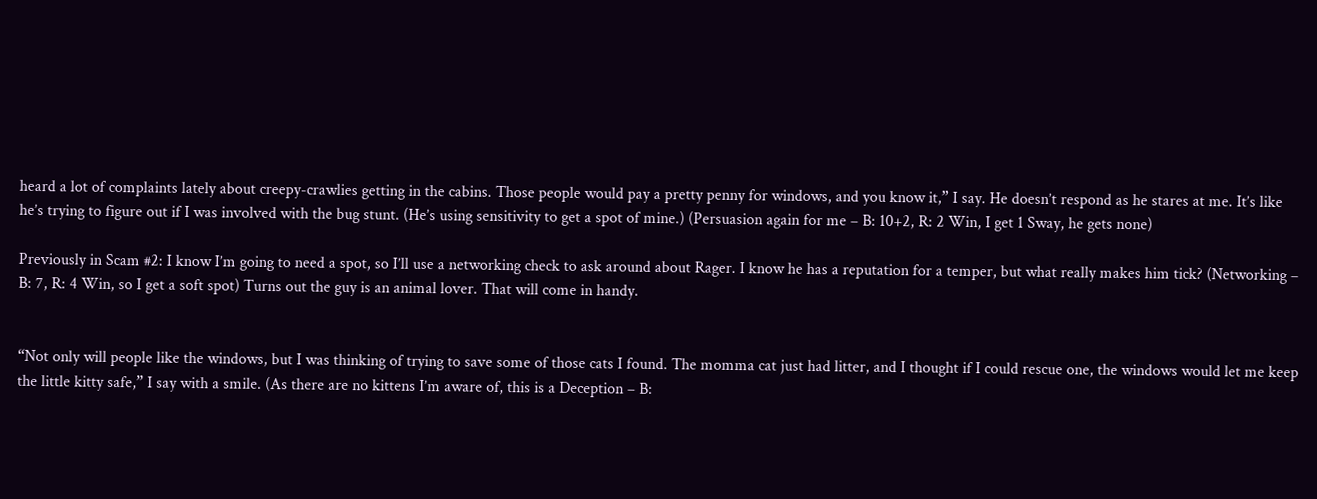heard a lot of complaints lately about creepy-crawlies getting in the cabins. Those people would pay a pretty penny for windows, and you know it,” I say. He doesn’t respond as he stares at me. It’s like he’s trying to figure out if I was involved with the bug stunt. (He’s using sensitivity to get a spot of mine.) (Persuasion again for me – B: 10+2, R: 2 Win, I get 1 Sway, he gets none)

Previously in Scam #2: I know I’m going to need a spot, so I’ll use a networking check to ask around about Rager. I know he has a reputation for a temper, but what really makes him tick? (Networking – B: 7, R: 4 Win, so I get a soft spot) Turns out the guy is an animal lover. That will come in handy.


“Not only will people like the windows, but I was thinking of trying to save some of those cats I found. The momma cat just had litter, and I thought if I could rescue one, the windows would let me keep the little kitty safe,” I say with a smile. (As there are no kittens I’m aware of, this is a Deception – B: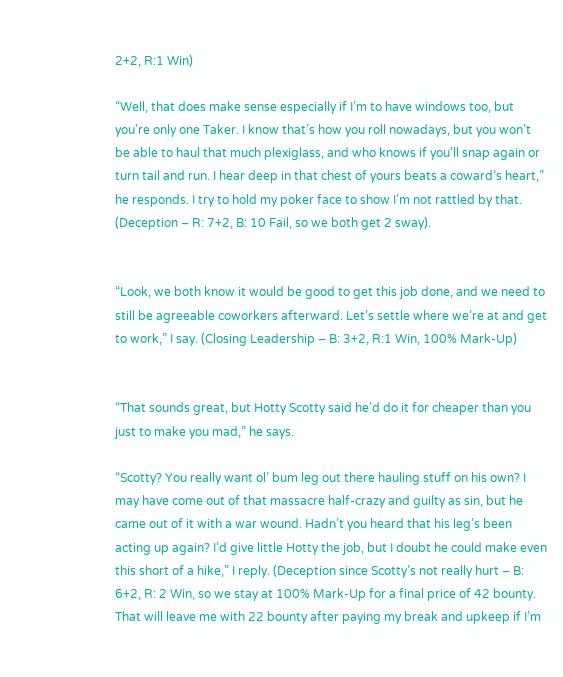2+2, R:1 Win)

“Well, that does make sense especially if I’m to have windows too, but you’re only one Taker. I know that’s how you roll nowadays, but you won’t be able to haul that much plexiglass, and who knows if you’ll snap again or turn tail and run. I hear deep in that chest of yours beats a coward’s heart,” he responds. I try to hold my poker face to show I’m not rattled by that. (Deception – R: 7+2, B: 10 Fail, so we both get 2 sway).


“Look, we both know it would be good to get this job done, and we need to still be agreeable coworkers afterward. Let’s settle where we’re at and get to work,” I say. (Closing Leadership – B: 3+2, R:1 Win, 100% Mark-Up)


“That sounds great, but Hotty Scotty said he’d do it for cheaper than you just to make you mad,” he says.

“Scotty? You really want ol’ bum leg out there hauling stuff on his own? I may have come out of that massacre half-crazy and guilty as sin, but he came out of it with a war wound. Hadn’t you heard that his leg’s been acting up again? I’d give little Hotty the job, but I doubt he could make even this short of a hike,” I reply. (Deception since Scotty’s not really hurt – B: 6+2, R: 2 Win, so we stay at 100% Mark-Up for a final price of 42 bounty. That will leave me with 22 bounty after paying my break and upkeep if I’m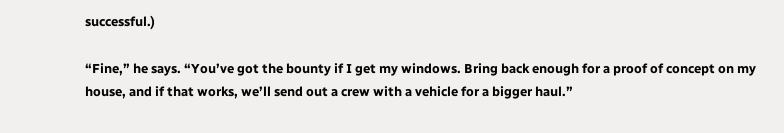successful.)

“Fine,” he says. “You’ve got the bounty if I get my windows. Bring back enough for a proof of concept on my house, and if that works, we’ll send out a crew with a vehicle for a bigger haul.”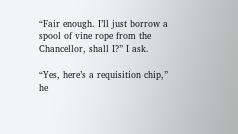“Fair enough. I’ll just borrow a spool of vine rope from the Chancellor, shall I?” I ask.

“Yes, here’s a requisition chip,” he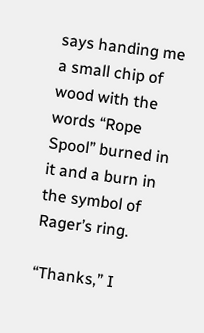says handing me a small chip of wood with the words “Rope Spool” burned in it and a burn in the symbol of Rager’s ring.

“Thanks,” I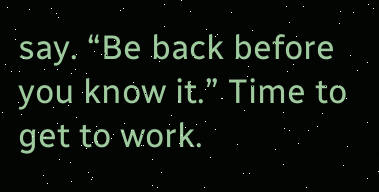say. “Be back before you know it.” Time to get to work.